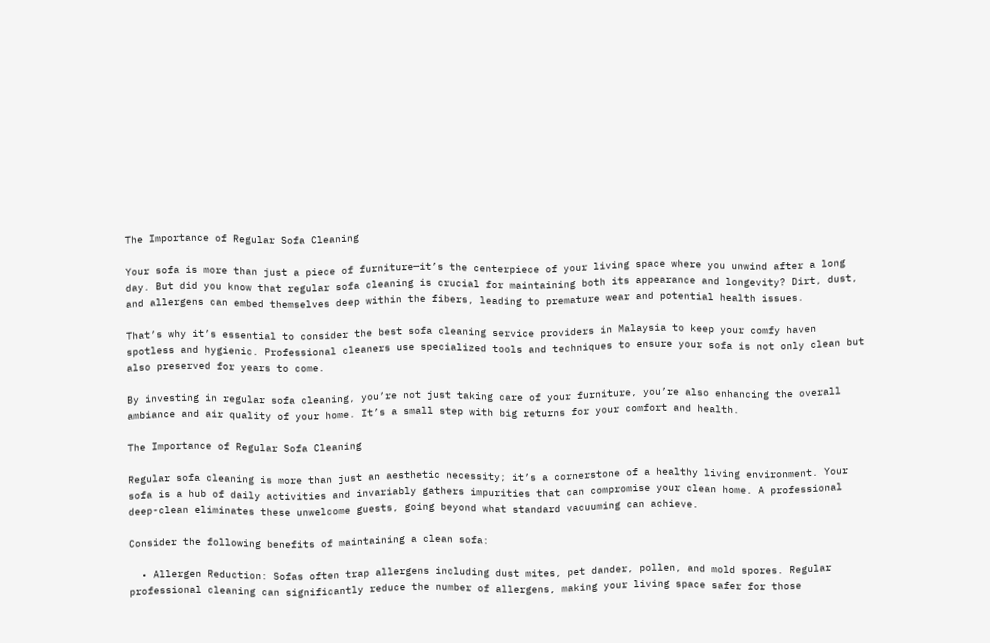The Importance of Regular Sofa Cleaning

Your sofa is more than just a piece of furniture—it’s the centerpiece of your living space where you unwind after a long day. But did you know that regular sofa cleaning is crucial for maintaining both its appearance and longevity? Dirt, dust, and allergens can embed themselves deep within the fibers, leading to premature wear and potential health issues.

That’s why it’s essential to consider the best sofa cleaning service providers in Malaysia to keep your comfy haven spotless and hygienic. Professional cleaners use specialized tools and techniques to ensure your sofa is not only clean but also preserved for years to come.

By investing in regular sofa cleaning, you’re not just taking care of your furniture, you’re also enhancing the overall ambiance and air quality of your home. It’s a small step with big returns for your comfort and health.

The Importance of Regular Sofa Cleaning

Regular sofa cleaning is more than just an aesthetic necessity; it’s a cornerstone of a healthy living environment. Your sofa is a hub of daily activities and invariably gathers impurities that can compromise your clean home. A professional deep-clean eliminates these unwelcome guests, going beyond what standard vacuuming can achieve.

Consider the following benefits of maintaining a clean sofa:

  • Allergen Reduction: Sofas often trap allergens including dust mites, pet dander, pollen, and mold spores. Regular professional cleaning can significantly reduce the number of allergens, making your living space safer for those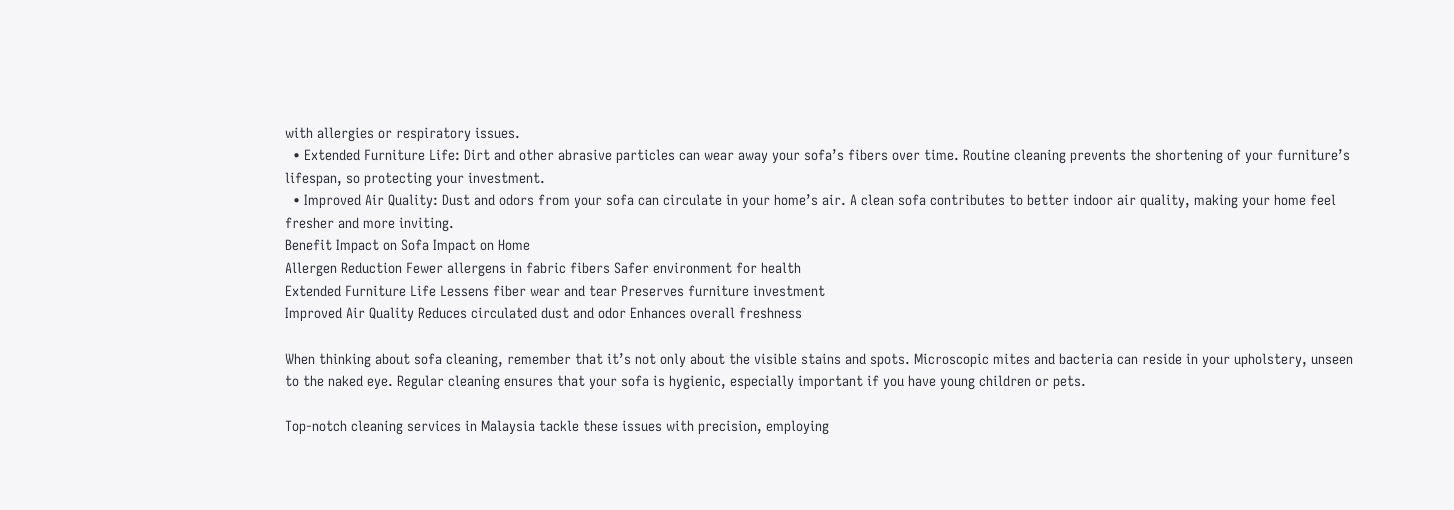with allergies or respiratory issues.
  • Extended Furniture Life: Dirt and other abrasive particles can wear away your sofa’s fibers over time. Routine cleaning prevents the shortening of your furniture’s lifespan, so protecting your investment.
  • Improved Air Quality: Dust and odors from your sofa can circulate in your home’s air. A clean sofa contributes to better indoor air quality, making your home feel fresher and more inviting.
Benefit Impact on Sofa Impact on Home
Allergen Reduction Fewer allergens in fabric fibers Safer environment for health
Extended Furniture Life Lessens fiber wear and tear Preserves furniture investment
Improved Air Quality Reduces circulated dust and odor Enhances overall freshness

When thinking about sofa cleaning, remember that it’s not only about the visible stains and spots. Microscopic mites and bacteria can reside in your upholstery, unseen to the naked eye. Regular cleaning ensures that your sofa is hygienic, especially important if you have young children or pets.

Top-notch cleaning services in Malaysia tackle these issues with precision, employing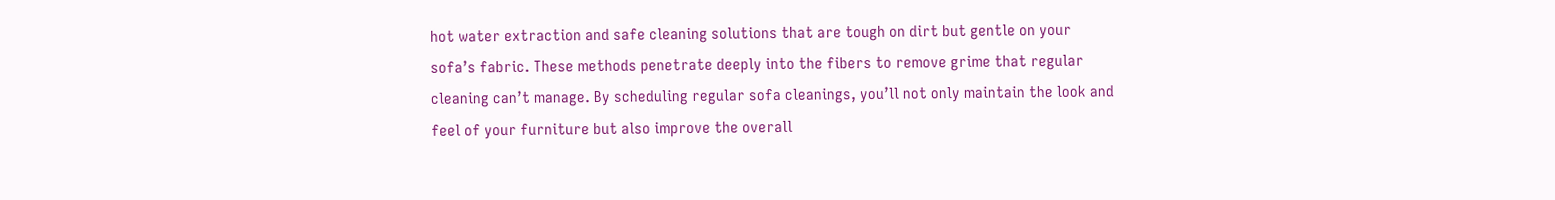hot water extraction and safe cleaning solutions that are tough on dirt but gentle on your sofa’s fabric. These methods penetrate deeply into the fibers to remove grime that regular cleaning can’t manage. By scheduling regular sofa cleanings, you’ll not only maintain the look and feel of your furniture but also improve the overall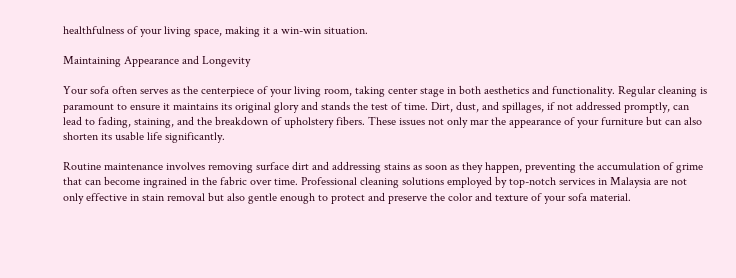healthfulness of your living space, making it a win-win situation.

Maintaining Appearance and Longevity

Your sofa often serves as the centerpiece of your living room, taking center stage in both aesthetics and functionality. Regular cleaning is paramount to ensure it maintains its original glory and stands the test of time. Dirt, dust, and spillages, if not addressed promptly, can lead to fading, staining, and the breakdown of upholstery fibers. These issues not only mar the appearance of your furniture but can also shorten its usable life significantly.

Routine maintenance involves removing surface dirt and addressing stains as soon as they happen, preventing the accumulation of grime that can become ingrained in the fabric over time. Professional cleaning solutions employed by top-notch services in Malaysia are not only effective in stain removal but also gentle enough to protect and preserve the color and texture of your sofa material.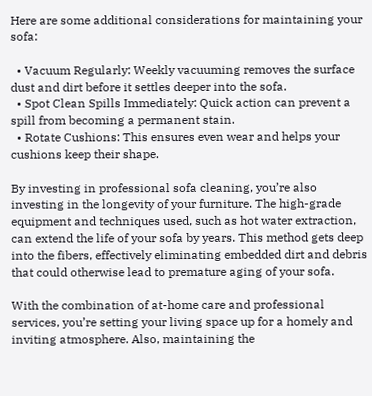Here are some additional considerations for maintaining your sofa:

  • Vacuum Regularly: Weekly vacuuming removes the surface dust and dirt before it settles deeper into the sofa.
  • Spot Clean Spills Immediately: Quick action can prevent a spill from becoming a permanent stain.
  • Rotate Cushions: This ensures even wear and helps your cushions keep their shape.

By investing in professional sofa cleaning, you’re also investing in the longevity of your furniture. The high-grade equipment and techniques used, such as hot water extraction, can extend the life of your sofa by years. This method gets deep into the fibers, effectively eliminating embedded dirt and debris that could otherwise lead to premature aging of your sofa.

With the combination of at-home care and professional services, you’re setting your living space up for a homely and inviting atmosphere. Also, maintaining the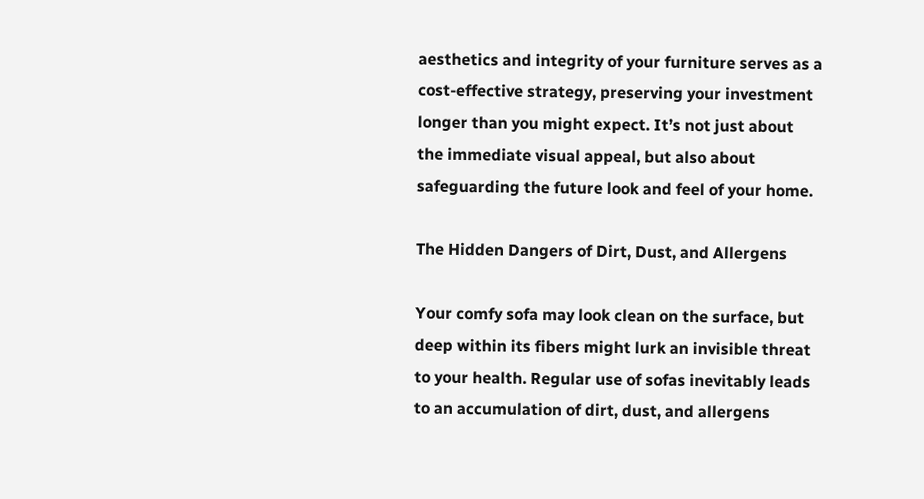aesthetics and integrity of your furniture serves as a cost-effective strategy, preserving your investment longer than you might expect. It’s not just about the immediate visual appeal, but also about safeguarding the future look and feel of your home.

The Hidden Dangers of Dirt, Dust, and Allergens

Your comfy sofa may look clean on the surface, but deep within its fibers might lurk an invisible threat to your health. Regular use of sofas inevitably leads to an accumulation of dirt, dust, and allergens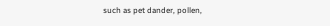such as pet dander, pollen,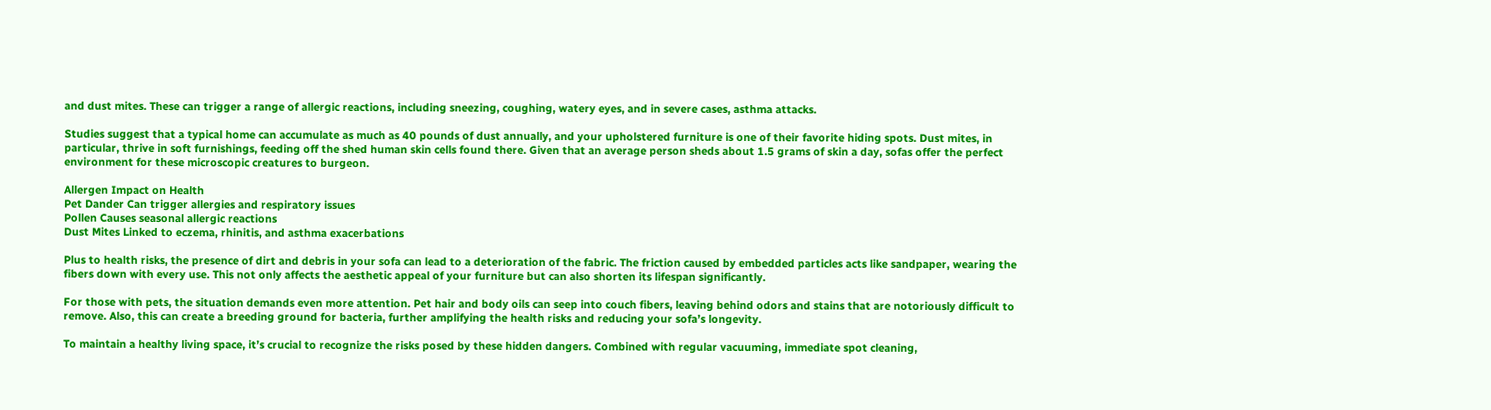and dust mites. These can trigger a range of allergic reactions, including sneezing, coughing, watery eyes, and in severe cases, asthma attacks.

Studies suggest that a typical home can accumulate as much as 40 pounds of dust annually, and your upholstered furniture is one of their favorite hiding spots. Dust mites, in particular, thrive in soft furnishings, feeding off the shed human skin cells found there. Given that an average person sheds about 1.5 grams of skin a day, sofas offer the perfect environment for these microscopic creatures to burgeon.

Allergen Impact on Health
Pet Dander Can trigger allergies and respiratory issues
Pollen Causes seasonal allergic reactions
Dust Mites Linked to eczema, rhinitis, and asthma exacerbations

Plus to health risks, the presence of dirt and debris in your sofa can lead to a deterioration of the fabric. The friction caused by embedded particles acts like sandpaper, wearing the fibers down with every use. This not only affects the aesthetic appeal of your furniture but can also shorten its lifespan significantly.

For those with pets, the situation demands even more attention. Pet hair and body oils can seep into couch fibers, leaving behind odors and stains that are notoriously difficult to remove. Also, this can create a breeding ground for bacteria, further amplifying the health risks and reducing your sofa’s longevity.

To maintain a healthy living space, it’s crucial to recognize the risks posed by these hidden dangers. Combined with regular vacuuming, immediate spot cleaning,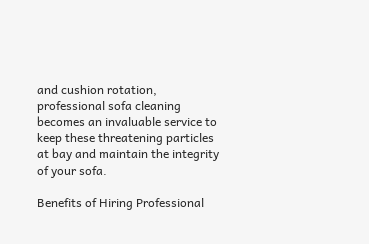and cushion rotation, professional sofa cleaning becomes an invaluable service to keep these threatening particles at bay and maintain the integrity of your sofa.

Benefits of Hiring Professional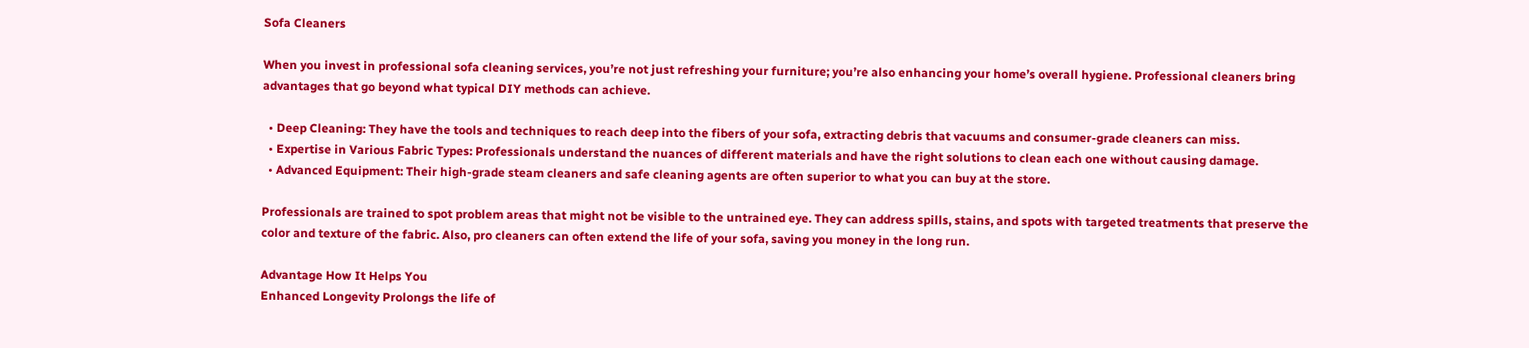Sofa Cleaners

When you invest in professional sofa cleaning services, you’re not just refreshing your furniture; you’re also enhancing your home’s overall hygiene. Professional cleaners bring advantages that go beyond what typical DIY methods can achieve.

  • Deep Cleaning: They have the tools and techniques to reach deep into the fibers of your sofa, extracting debris that vacuums and consumer-grade cleaners can miss.
  • Expertise in Various Fabric Types: Professionals understand the nuances of different materials and have the right solutions to clean each one without causing damage.
  • Advanced Equipment: Their high-grade steam cleaners and safe cleaning agents are often superior to what you can buy at the store.

Professionals are trained to spot problem areas that might not be visible to the untrained eye. They can address spills, stains, and spots with targeted treatments that preserve the color and texture of the fabric. Also, pro cleaners can often extend the life of your sofa, saving you money in the long run.

Advantage How It Helps You
Enhanced Longevity Prolongs the life of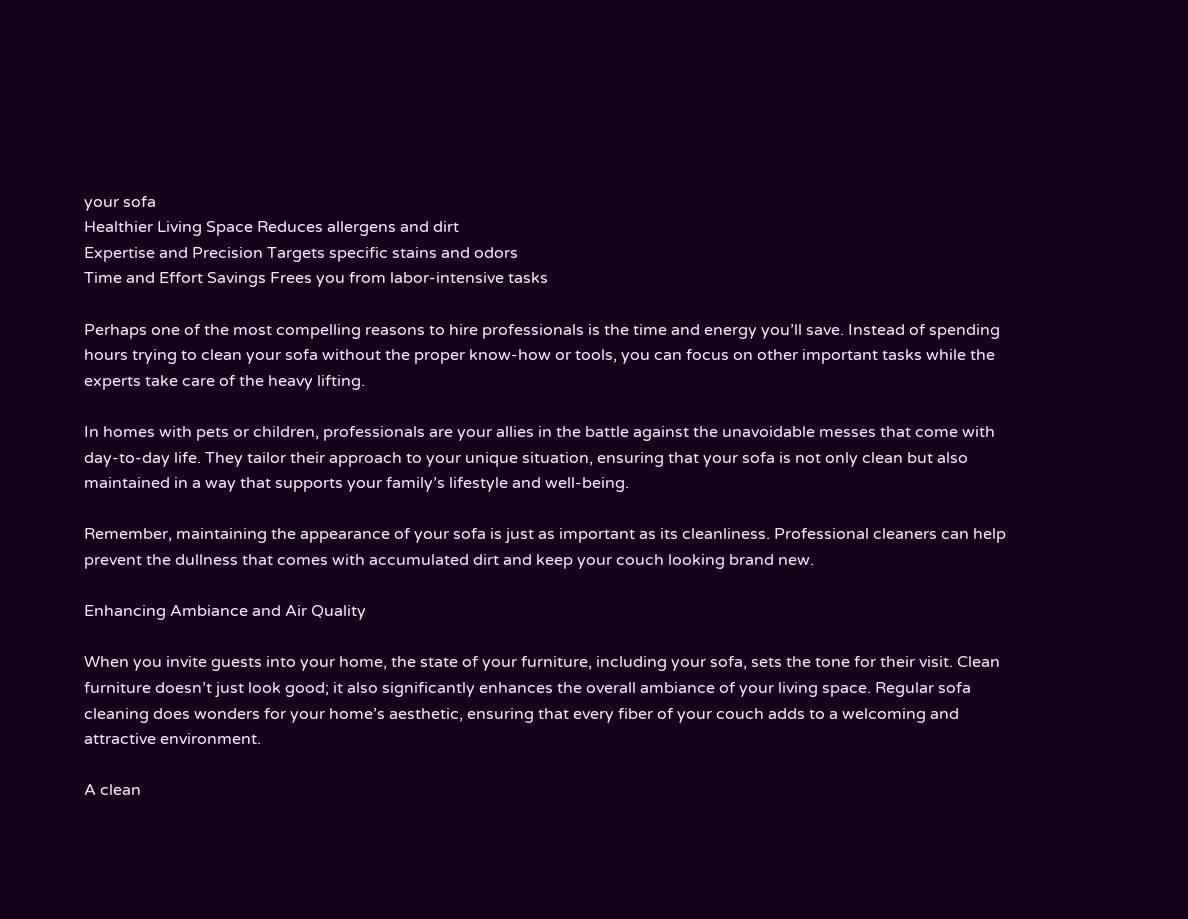your sofa
Healthier Living Space Reduces allergens and dirt
Expertise and Precision Targets specific stains and odors
Time and Effort Savings Frees you from labor-intensive tasks

Perhaps one of the most compelling reasons to hire professionals is the time and energy you’ll save. Instead of spending hours trying to clean your sofa without the proper know-how or tools, you can focus on other important tasks while the experts take care of the heavy lifting.

In homes with pets or children, professionals are your allies in the battle against the unavoidable messes that come with day-to-day life. They tailor their approach to your unique situation, ensuring that your sofa is not only clean but also maintained in a way that supports your family’s lifestyle and well-being.

Remember, maintaining the appearance of your sofa is just as important as its cleanliness. Professional cleaners can help prevent the dullness that comes with accumulated dirt and keep your couch looking brand new.

Enhancing Ambiance and Air Quality

When you invite guests into your home, the state of your furniture, including your sofa, sets the tone for their visit. Clean furniture doesn’t just look good; it also significantly enhances the overall ambiance of your living space. Regular sofa cleaning does wonders for your home’s aesthetic, ensuring that every fiber of your couch adds to a welcoming and attractive environment.

A clean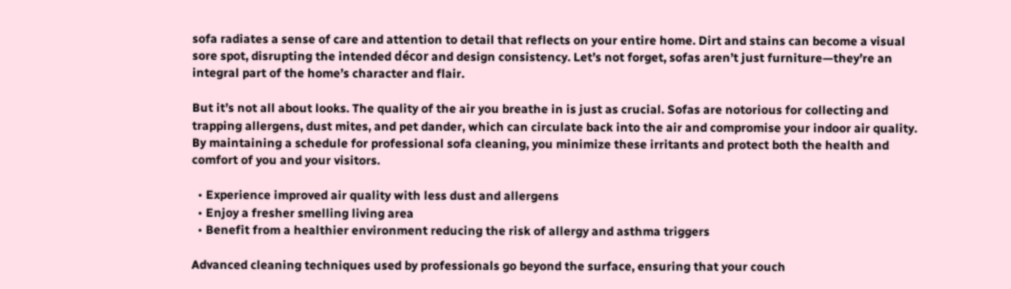sofa radiates a sense of care and attention to detail that reflects on your entire home. Dirt and stains can become a visual sore spot, disrupting the intended décor and design consistency. Let’s not forget, sofas aren’t just furniture—they’re an integral part of the home’s character and flair.

But it’s not all about looks. The quality of the air you breathe in is just as crucial. Sofas are notorious for collecting and trapping allergens, dust mites, and pet dander, which can circulate back into the air and compromise your indoor air quality. By maintaining a schedule for professional sofa cleaning, you minimize these irritants and protect both the health and comfort of you and your visitors.

  • Experience improved air quality with less dust and allergens
  • Enjoy a fresher smelling living area
  • Benefit from a healthier environment reducing the risk of allergy and asthma triggers

Advanced cleaning techniques used by professionals go beyond the surface, ensuring that your couch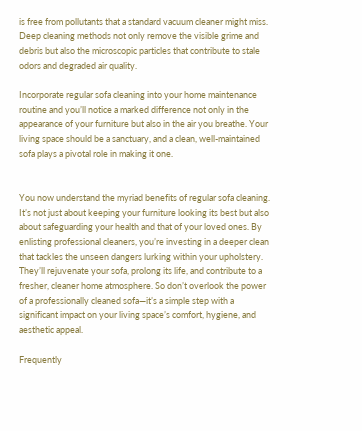is free from pollutants that a standard vacuum cleaner might miss. Deep cleaning methods not only remove the visible grime and debris but also the microscopic particles that contribute to stale odors and degraded air quality.

Incorporate regular sofa cleaning into your home maintenance routine and you’ll notice a marked difference not only in the appearance of your furniture but also in the air you breathe. Your living space should be a sanctuary, and a clean, well-maintained sofa plays a pivotal role in making it one.


You now understand the myriad benefits of regular sofa cleaning. It’s not just about keeping your furniture looking its best but also about safeguarding your health and that of your loved ones. By enlisting professional cleaners, you’re investing in a deeper clean that tackles the unseen dangers lurking within your upholstery. They’ll rejuvenate your sofa, prolong its life, and contribute to a fresher, cleaner home atmosphere. So don’t overlook the power of a professionally cleaned sofa—it’s a simple step with a significant impact on your living space’s comfort, hygiene, and aesthetic appeal.

Frequently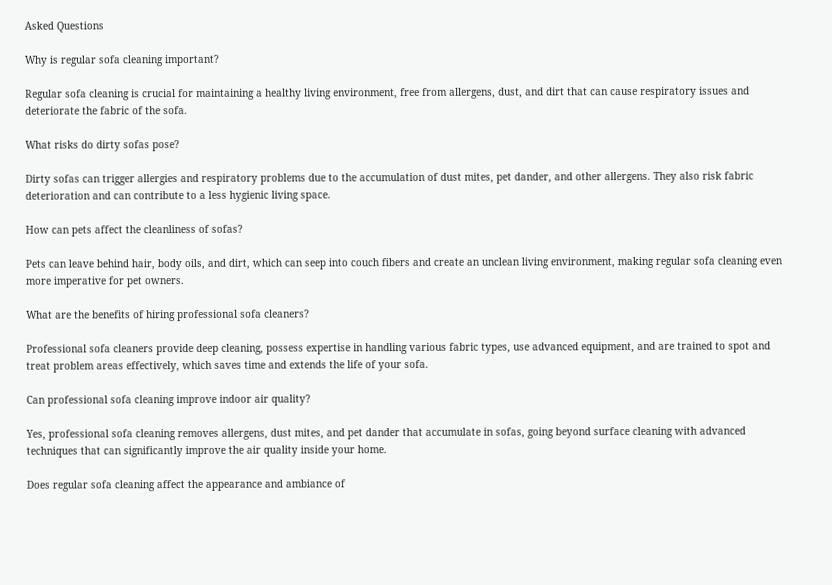Asked Questions

Why is regular sofa cleaning important?

Regular sofa cleaning is crucial for maintaining a healthy living environment, free from allergens, dust, and dirt that can cause respiratory issues and deteriorate the fabric of the sofa.

What risks do dirty sofas pose?

Dirty sofas can trigger allergies and respiratory problems due to the accumulation of dust mites, pet dander, and other allergens. They also risk fabric deterioration and can contribute to a less hygienic living space.

How can pets affect the cleanliness of sofas?

Pets can leave behind hair, body oils, and dirt, which can seep into couch fibers and create an unclean living environment, making regular sofa cleaning even more imperative for pet owners.

What are the benefits of hiring professional sofa cleaners?

Professional sofa cleaners provide deep cleaning, possess expertise in handling various fabric types, use advanced equipment, and are trained to spot and treat problem areas effectively, which saves time and extends the life of your sofa.

Can professional sofa cleaning improve indoor air quality?

Yes, professional sofa cleaning removes allergens, dust mites, and pet dander that accumulate in sofas, going beyond surface cleaning with advanced techniques that can significantly improve the air quality inside your home.

Does regular sofa cleaning affect the appearance and ambiance of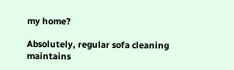my home?

Absolutely, regular sofa cleaning maintains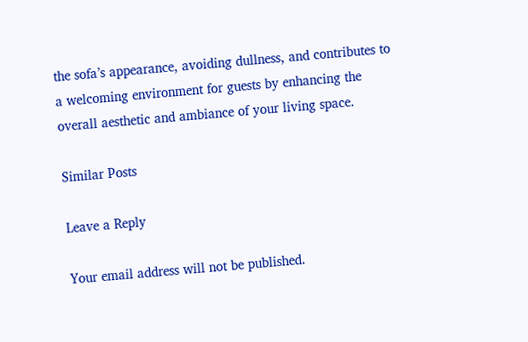the sofa’s appearance, avoiding dullness, and contributes to a welcoming environment for guests by enhancing the overall aesthetic and ambiance of your living space.

Similar Posts

Leave a Reply

Your email address will not be published.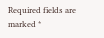Required fields are marked *